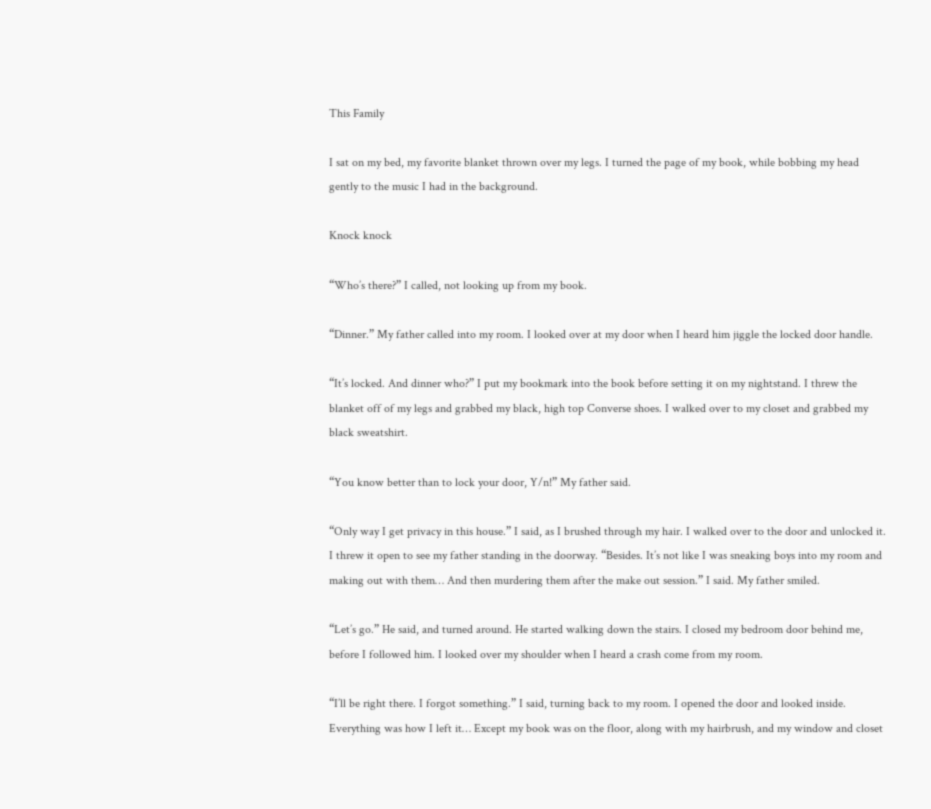This Family

I sat on my bed, my favorite blanket thrown over my legs. I turned the page of my book, while bobbing my head gently to the music I had in the background.

Knock knock

“Who’s there?” I called, not looking up from my book.

“Dinner.” My father called into my room. I looked over at my door when I heard him jiggle the locked door handle.

“It’s locked. And dinner who?” I put my bookmark into the book before setting it on my nightstand. I threw the blanket off of my legs and grabbed my black, high top Converse shoes. I walked over to my closet and grabbed my black sweatshirt.

“You know better than to lock your door, Y/n!” My father said.

“Only way I get privacy in this house.” I said, as I brushed through my hair. I walked over to the door and unlocked it. I threw it open to see my father standing in the doorway. “Besides. It’s not like I was sneaking boys into my room and making out with them… And then murdering them after the make out session.” I said. My father smiled.

“Let’s go.” He said, and turned around. He started walking down the stairs. I closed my bedroom door behind me, before I followed him. I looked over my shoulder when I heard a crash come from my room.

“I’ll be right there. I forgot something.” I said, turning back to my room. I opened the door and looked inside. Everything was how I left it… Except my book was on the floor, along with my hairbrush, and my window and closet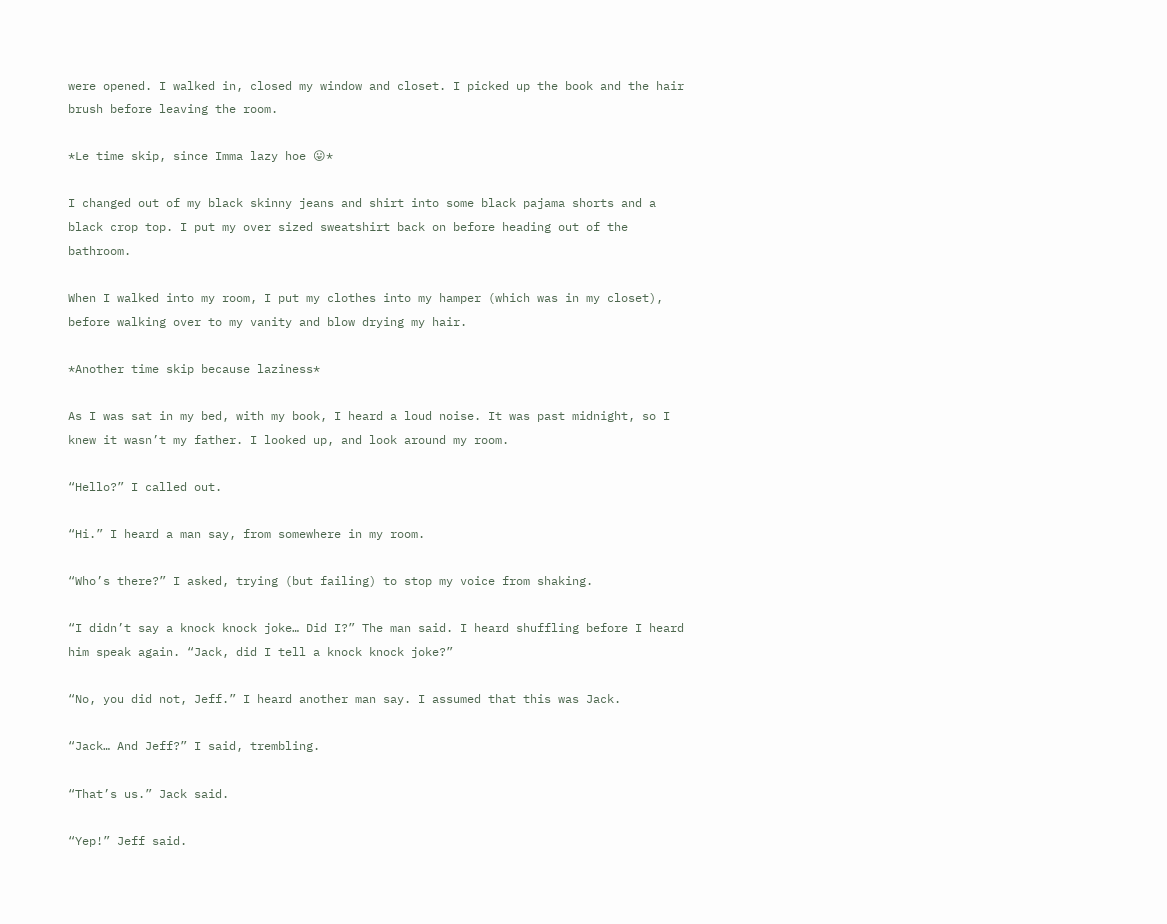were opened. I walked in, closed my window and closet. I picked up the book and the hair brush before leaving the room.

*Le time skip, since Imma lazy hoe 😛*

I changed out of my black skinny jeans and shirt into some black pajama shorts and a black crop top. I put my over sized sweatshirt back on before heading out of the bathroom.

When I walked into my room, I put my clothes into my hamper (which was in my closet), before walking over to my vanity and blow drying my hair.

*Another time skip because laziness*

As I was sat in my bed, with my book, I heard a loud noise. It was past midnight, so I knew it wasn’t my father. I looked up, and look around my room.

“Hello?” I called out.

“Hi.” I heard a man say, from somewhere in my room.

“Who’s there?” I asked, trying (but failing) to stop my voice from shaking.

“I didn’t say a knock knock joke… Did I?” The man said. I heard shuffling before I heard him speak again. “Jack, did I tell a knock knock joke?”

“No, you did not, Jeff.” I heard another man say. I assumed that this was Jack.

“Jack… And Jeff?” I said, trembling.

“That’s us.” Jack said.

“Yep!” Jeff said.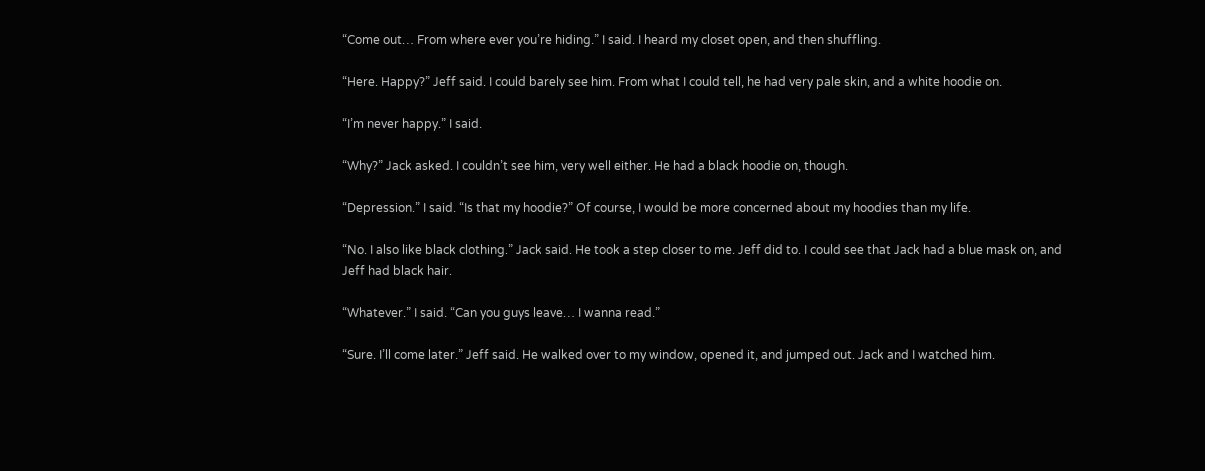“Come out… From where ever you’re hiding.” I said. I heard my closet open, and then shuffling.

“Here. Happy?” Jeff said. I could barely see him. From what I could tell, he had very pale skin, and a white hoodie on.

“I’m never happy.” I said.

“Why?” Jack asked. I couldn’t see him, very well either. He had a black hoodie on, though.

“Depression.” I said. “Is that my hoodie?” Of course, I would be more concerned about my hoodies than my life.

“No. I also like black clothing.” Jack said. He took a step closer to me. Jeff did to. I could see that Jack had a blue mask on, and Jeff had black hair.

“Whatever.” I said. “Can you guys leave… I wanna read.”

“Sure. I’ll come later.” Jeff said. He walked over to my window, opened it, and jumped out. Jack and I watched him.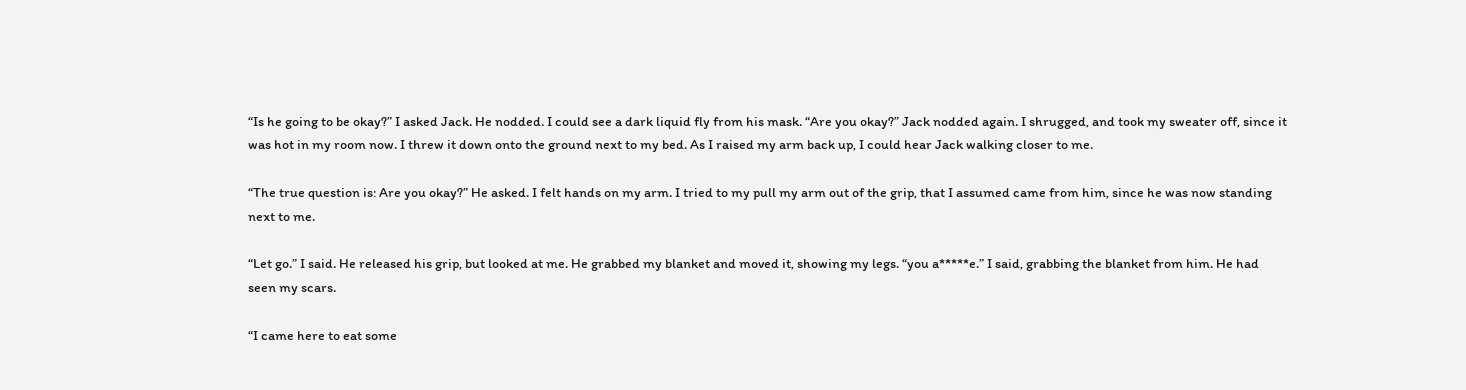“Is he going to be okay?” I asked Jack. He nodded. I could see a dark liquid fly from his mask. “Are you okay?” Jack nodded again. I shrugged, and took my sweater off, since it was hot in my room now. I threw it down onto the ground next to my bed. As I raised my arm back up, I could hear Jack walking closer to me.

“The true question is: Are you okay?” He asked. I felt hands on my arm. I tried to my pull my arm out of the grip, that I assumed came from him, since he was now standing next to me.

“Let go.” I said. He released his grip, but looked at me. He grabbed my blanket and moved it, showing my legs. “you a*****e.” I said, grabbing the blanket from him. He had seen my scars.

“I came here to eat some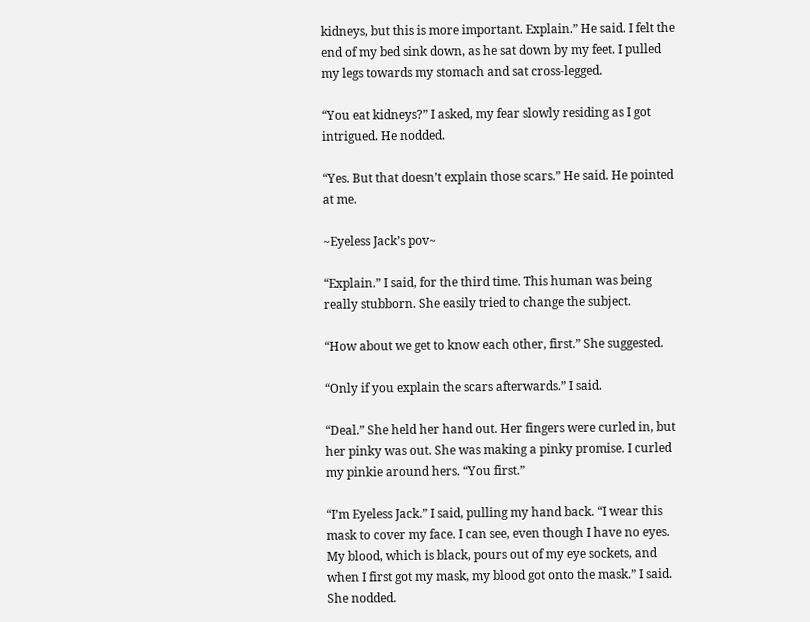kidneys, but this is more important. Explain.” He said. I felt the end of my bed sink down, as he sat down by my feet. I pulled my legs towards my stomach and sat cross-legged.

“You eat kidneys?” I asked, my fear slowly residing as I got intrigued. He nodded.

“Yes. But that doesn’t explain those scars.” He said. He pointed at me.

~Eyeless Jack’s pov~

“Explain.” I said, for the third time. This human was being really stubborn. She easily tried to change the subject.

“How about we get to know each other, first.” She suggested.

“Only if you explain the scars afterwards.” I said.

“Deal.” She held her hand out. Her fingers were curled in, but her pinky was out. She was making a pinky promise. I curled my pinkie around hers. “You first.”

“I’m Eyeless Jack.” I said, pulling my hand back. “I wear this mask to cover my face. I can see, even though I have no eyes. My blood, which is black, pours out of my eye sockets, and when I first got my mask, my blood got onto the mask.” I said. She nodded.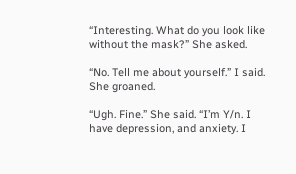“Interesting. What do you look like without the mask?” She asked.

“No. Tell me about yourself.” I said. She groaned.

“Ugh. Fine.” She said. “I’m Y/n. I have depression, and anxiety. I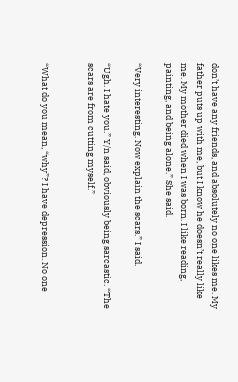don’t have any friends, and absolutely no one likes me. My father puts up with me, but I know he doesn’t really like me. My mother died when I was born. I like reading, painting, and being alone.” She said.

“Very interesting. Now explain the scars.” I said.

“Ugh. I hate you.” Y/n said, obviously being sarcastic. “The scars are from cutting myself.”


“What do you mean, “why”? I have depression. No one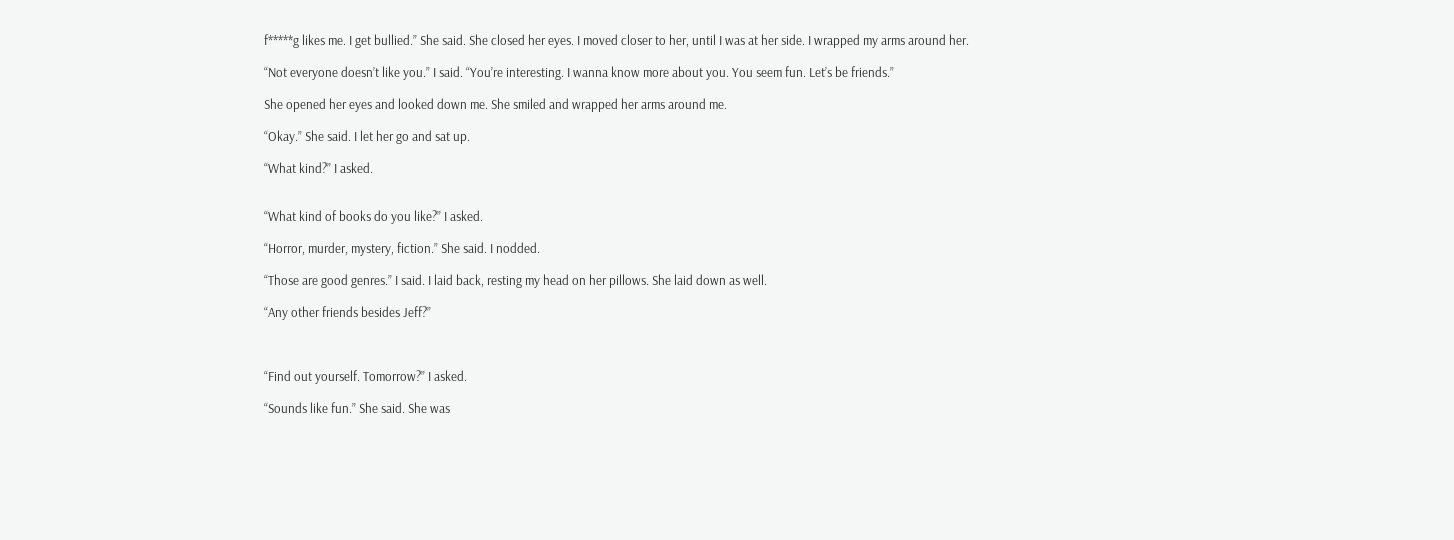f*****g likes me. I get bullied.” She said. She closed her eyes. I moved closer to her, until I was at her side. I wrapped my arms around her.

“Not everyone doesn’t like you.” I said. “You’re interesting. I wanna know more about you. You seem fun. Let’s be friends.”

She opened her eyes and looked down me. She smiled and wrapped her arms around me.

“Okay.” She said. I let her go and sat up.

“What kind?” I asked.


“What kind of books do you like?” I asked.

“Horror, murder, mystery, fiction.” She said. I nodded.

“Those are good genres.” I said. I laid back, resting my head on her pillows. She laid down as well.

“Any other friends besides Jeff?”



“Find out yourself. Tomorrow?” I asked.

“Sounds like fun.” She said. She was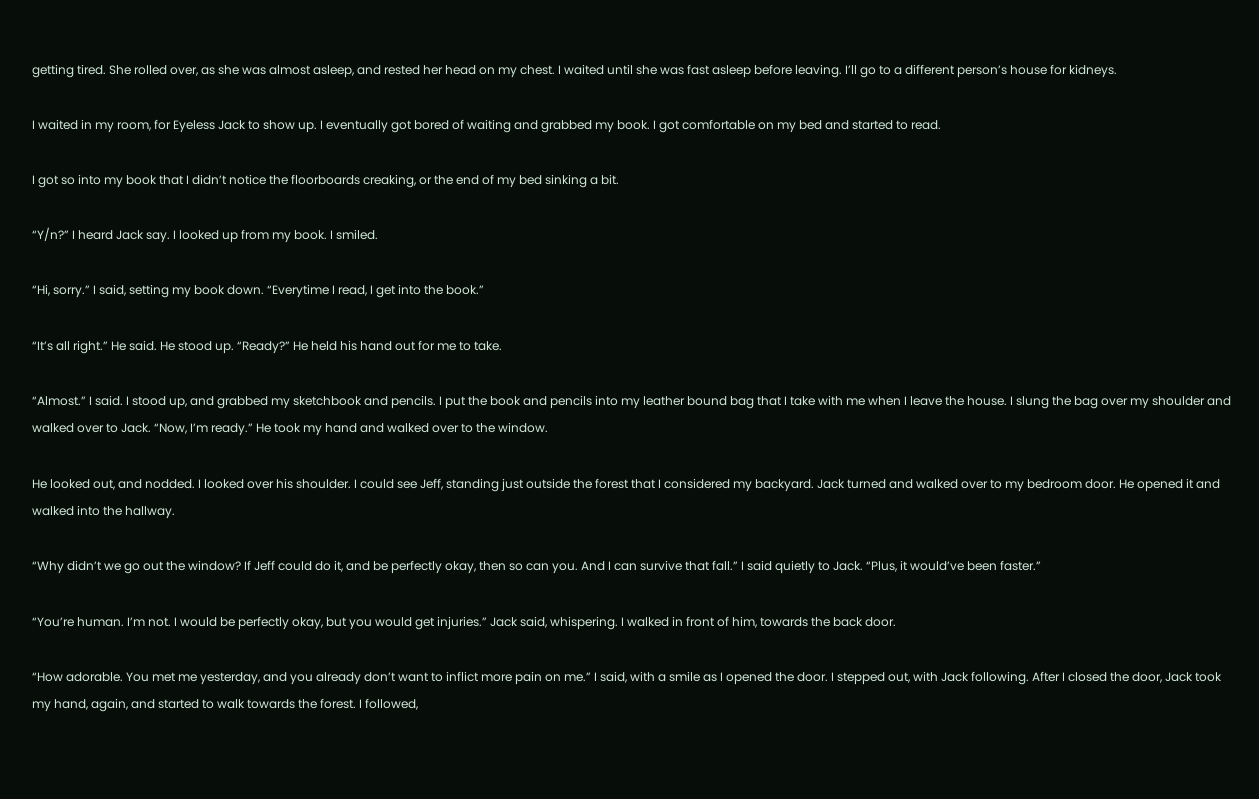getting tired. She rolled over, as she was almost asleep, and rested her head on my chest. I waited until she was fast asleep before leaving. I’ll go to a different person’s house for kidneys.

I waited in my room, for Eyeless Jack to show up. I eventually got bored of waiting and grabbed my book. I got comfortable on my bed and started to read.

I got so into my book that I didn’t notice the floorboards creaking, or the end of my bed sinking a bit.

“Y/n?” I heard Jack say. I looked up from my book. I smiled.

“Hi, sorry.” I said, setting my book down. “Everytime I read, I get into the book.”

“It’s all right.” He said. He stood up. “Ready?” He held his hand out for me to take.

“Almost.” I said. I stood up, and grabbed my sketchbook and pencils. I put the book and pencils into my leather bound bag that I take with me when I leave the house. I slung the bag over my shoulder and walked over to Jack. “Now, I’m ready.” He took my hand and walked over to the window.

He looked out, and nodded. I looked over his shoulder. I could see Jeff, standing just outside the forest that I considered my backyard. Jack turned and walked over to my bedroom door. He opened it and walked into the hallway.

“Why didn’t we go out the window? If Jeff could do it, and be perfectly okay, then so can you. And I can survive that fall.” I said quietly to Jack. “Plus, it would’ve been faster.”

“You’re human. I’m not. I would be perfectly okay, but you would get injuries.” Jack said, whispering. I walked in front of him, towards the back door.

“How adorable. You met me yesterday, and you already don’t want to inflict more pain on me.” I said, with a smile as I opened the door. I stepped out, with Jack following. After I closed the door, Jack took my hand, again, and started to walk towards the forest. I followed,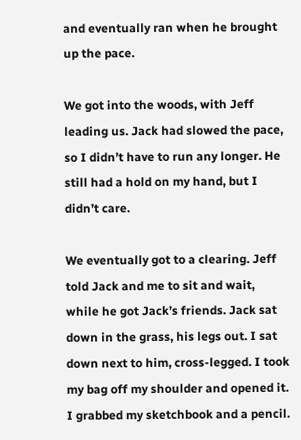and eventually ran when he brought up the pace.

We got into the woods, with Jeff leading us. Jack had slowed the pace, so I didn’t have to run any longer. He still had a hold on my hand, but I didn’t care.

We eventually got to a clearing. Jeff told Jack and me to sit and wait, while he got Jack’s friends. Jack sat down in the grass, his legs out. I sat down next to him, cross-legged. I took my bag off my shoulder and opened it. I grabbed my sketchbook and a pencil.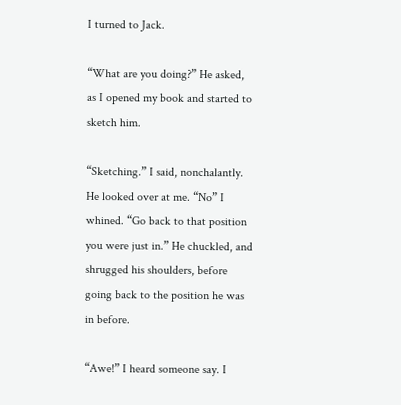I turned to Jack.

“What are you doing?” He asked, as I opened my book and started to sketch him.

“Sketching.” I said, nonchalantly. He looked over at me. “No” I whined. “Go back to that position you were just in.” He chuckled, and shrugged his shoulders, before going back to the position he was in before.

“Awe!” I heard someone say. I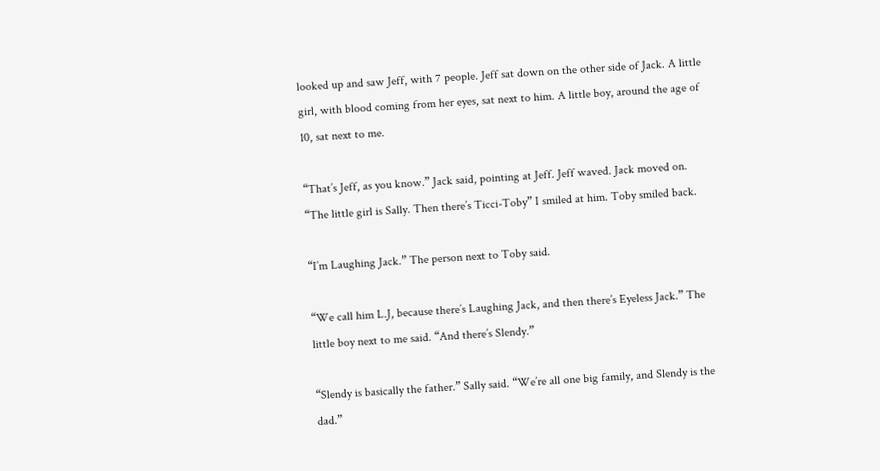looked up and saw Jeff, with 7 people. Jeff sat down on the other side of Jack. A little girl, with blood coming from her eyes, sat next to him. A little boy, around the age of 10, sat next to me.

“That’s Jeff, as you know.” Jack said, pointing at Jeff. Jeff waved. Jack moved on. “The little girl is Sally. Then there’s Ticci-Toby” I smiled at him. Toby smiled back.

“I’m Laughing Jack.” The person next to Toby said.

“We call him L.J, because there’s Laughing Jack, and then there’s Eyeless Jack.” The little boy next to me said. “And there’s Slendy.”

“Slendy is basically the father.” Sally said. “We’re all one big family, and Slendy is the dad.”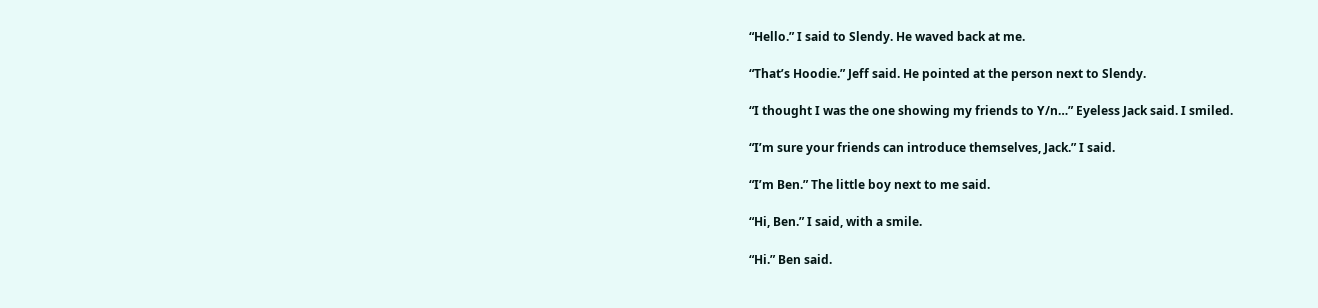“Hello.” I said to Slendy. He waved back at me.

“That’s Hoodie.” Jeff said. He pointed at the person next to Slendy.

“I thought I was the one showing my friends to Y/n…” Eyeless Jack said. I smiled.

“I’m sure your friends can introduce themselves, Jack.” I said.

“I’m Ben.” The little boy next to me said.

“Hi, Ben.” I said, with a smile.

“Hi.” Ben said.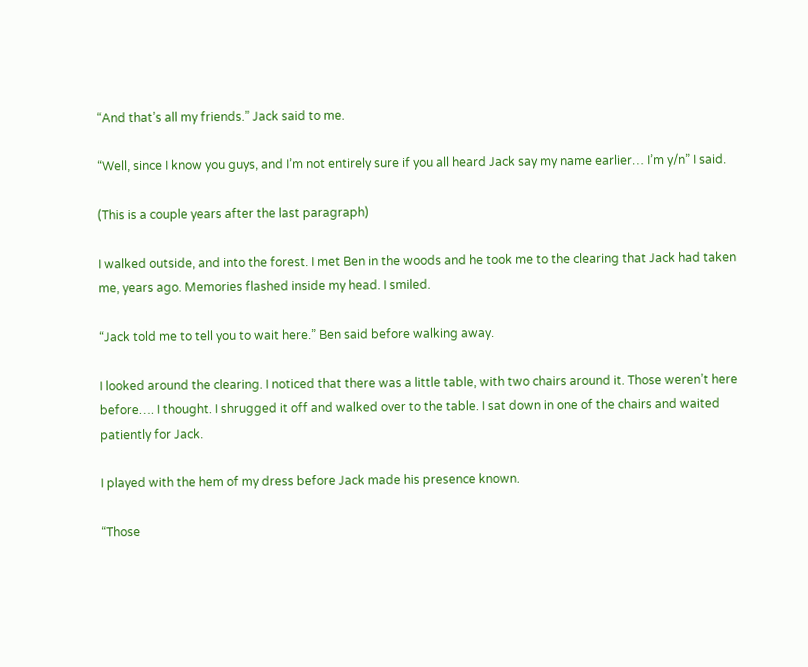“And that’s all my friends.” Jack said to me.

“Well, since I know you guys, and I’m not entirely sure if you all heard Jack say my name earlier… I’m y/n” I said.

(This is a couple years after the last paragraph)

I walked outside, and into the forest. I met Ben in the woods and he took me to the clearing that Jack had taken me, years ago. Memories flashed inside my head. I smiled.

“Jack told me to tell you to wait here.” Ben said before walking away.

I looked around the clearing. I noticed that there was a little table, with two chairs around it. Those weren’t here before…. I thought. I shrugged it off and walked over to the table. I sat down in one of the chairs and waited patiently for Jack.

I played with the hem of my dress before Jack made his presence known.

“Those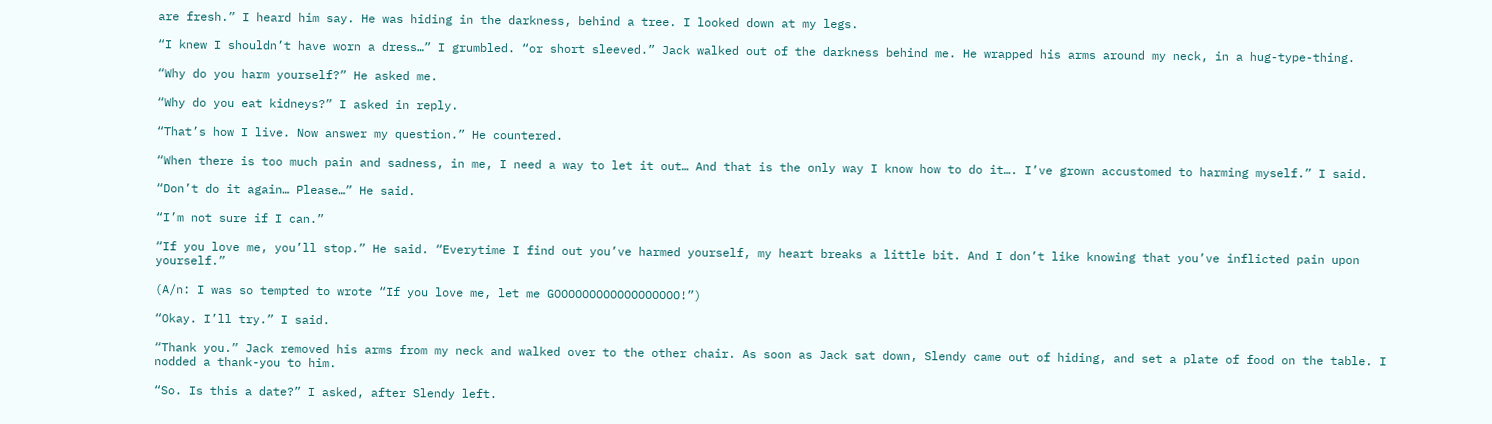are fresh.” I heard him say. He was hiding in the darkness, behind a tree. I looked down at my legs.

“I knew I shouldn’t have worn a dress…” I grumbled. “or short sleeved.” Jack walked out of the darkness behind me. He wrapped his arms around my neck, in a hug-type-thing.

“Why do you harm yourself?” He asked me.

“Why do you eat kidneys?” I asked in reply.

“That’s how I live. Now answer my question.” He countered.

“When there is too much pain and sadness, in me, I need a way to let it out… And that is the only way I know how to do it…. I’ve grown accustomed to harming myself.” I said.

“Don’t do it again… Please…” He said.

“I’m not sure if I can.”

“If you love me, you’ll stop.” He said. “Everytime I find out you’ve harmed yourself, my heart breaks a little bit. And I don’t like knowing that you’ve inflicted pain upon yourself.”

(A/n: I was so tempted to wrote “If you love me, let me GOOOOOOOOOOOOOOOOOO!”)

“Okay. I’ll try.” I said.

“Thank you.” Jack removed his arms from my neck and walked over to the other chair. As soon as Jack sat down, Slendy came out of hiding, and set a plate of food on the table. I nodded a thank-you to him.

“So. Is this a date?” I asked, after Slendy left.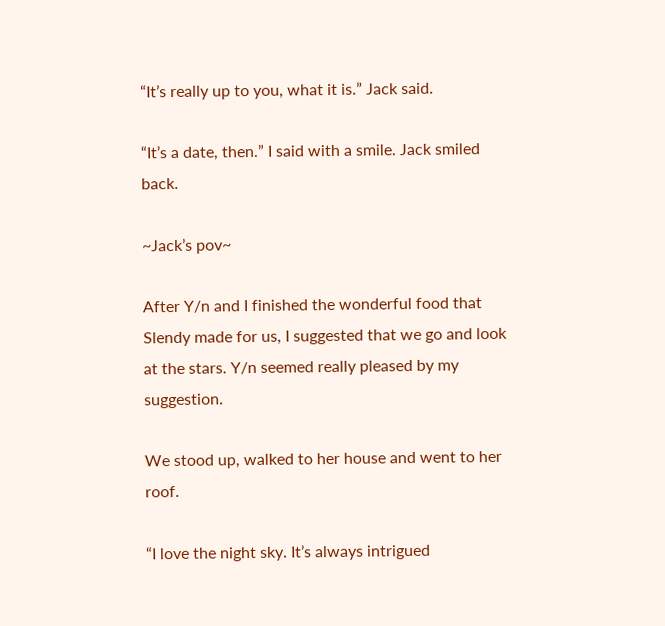“It’s really up to you, what it is.” Jack said.

“It’s a date, then.” I said with a smile. Jack smiled back.

~Jack’s pov~

After Y/n and I finished the wonderful food that Slendy made for us, I suggested that we go and look at the stars. Y/n seemed really pleased by my suggestion.

We stood up, walked to her house and went to her roof.

“I love the night sky. It’s always intrigued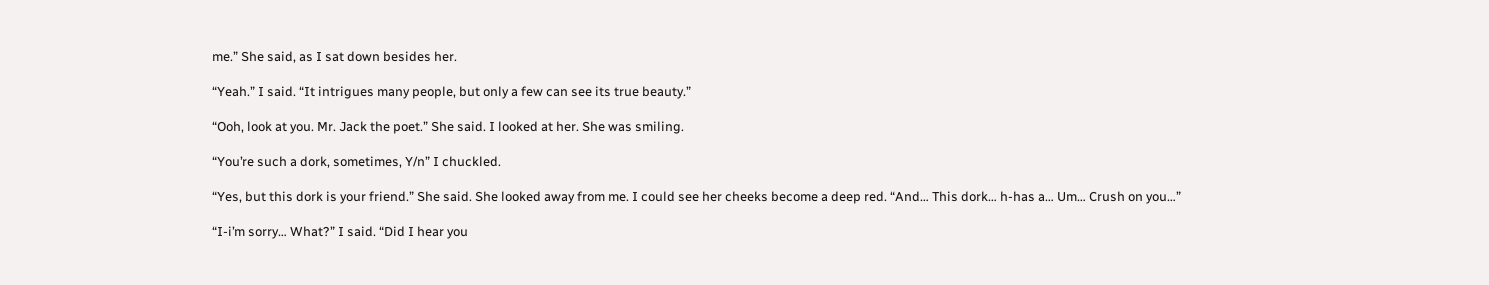me.” She said, as I sat down besides her.

“Yeah.” I said. “It intrigues many people, but only a few can see its true beauty.”

“Ooh, look at you. Mr. Jack the poet.” She said. I looked at her. She was smiling.

“You’re such a dork, sometimes, Y/n” I chuckled.

“Yes, but this dork is your friend.” She said. She looked away from me. I could see her cheeks become a deep red. “And… This dork… h-has a… Um… Crush on you…”

“I-i’m sorry… What?” I said. “Did I hear you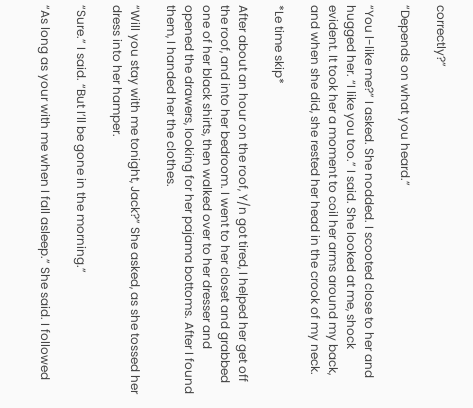correctly?”

“Depends on what you heard.”

“You l-like me?” I asked. She nodded. I scooted close to her and hugged her. “I like you too.” I said. She looked at me, shock evident. It took her a moment to coil her arms around my back, and when she did, she rested her head in the crook of my neck.

*Le time skip*

After about an hour on the roof, Y/n got tired, I helped her get off the roof, and into her bedroom. I went to her closet and grabbed one of her black shirts, then walked over to her dresser and opened the drawers, looking for her pajama bottoms. After I found them, I handed her the clothes.

“Will you stay with me tonight, Jack?” She asked, as she tossed her dress into her hamper.

“Sure.” I said. “But I’ll be gone in the morning.”

“As long as your with me when I fall asleep.” She said. I followed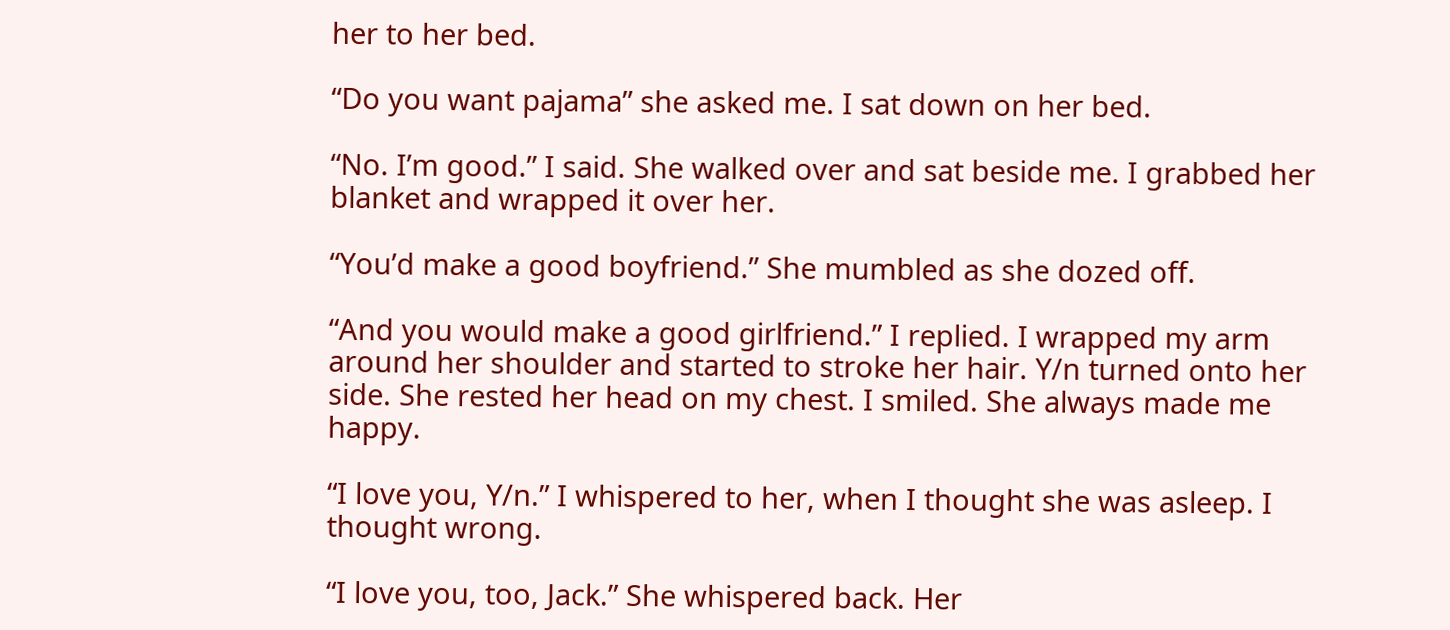her to her bed.

“Do you want pajama” she asked me. I sat down on her bed.

“No. I’m good.” I said. She walked over and sat beside me. I grabbed her blanket and wrapped it over her.

“You’d make a good boyfriend.” She mumbled as she dozed off.

“And you would make a good girlfriend.” I replied. I wrapped my arm around her shoulder and started to stroke her hair. Y/n turned onto her side. She rested her head on my chest. I smiled. She always made me happy.

“I love you, Y/n.” I whispered to her, when I thought she was asleep. I thought wrong.

“I love you, too, Jack.” She whispered back. Her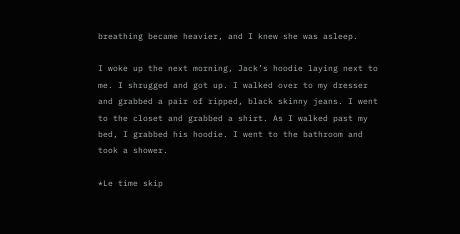breathing became heavier, and I knew she was asleep.

I woke up the next morning, Jack’s hoodie laying next to me. I shrugged and got up. I walked over to my dresser and grabbed a pair of ripped, black skinny jeans. I went to the closet and grabbed a shirt. As I walked past my bed, I grabbed his hoodie. I went to the bathroom and took a shower.

*Le time skip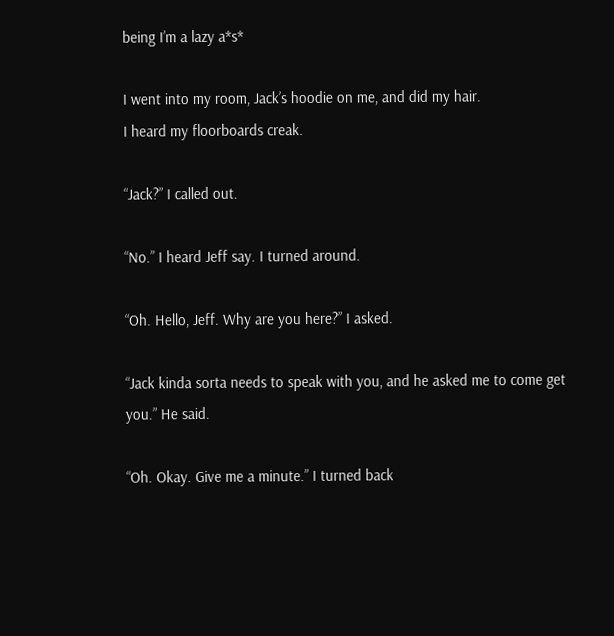being I’m a lazy a*s*

I went into my room, Jack’s hoodie on me, and did my hair.
I heard my floorboards creak.

“Jack?” I called out.

“No.” I heard Jeff say. I turned around.

“Oh. Hello, Jeff. Why are you here?” I asked.

“Jack kinda sorta needs to speak with you, and he asked me to come get you.” He said.

“Oh. Okay. Give me a minute.” I turned back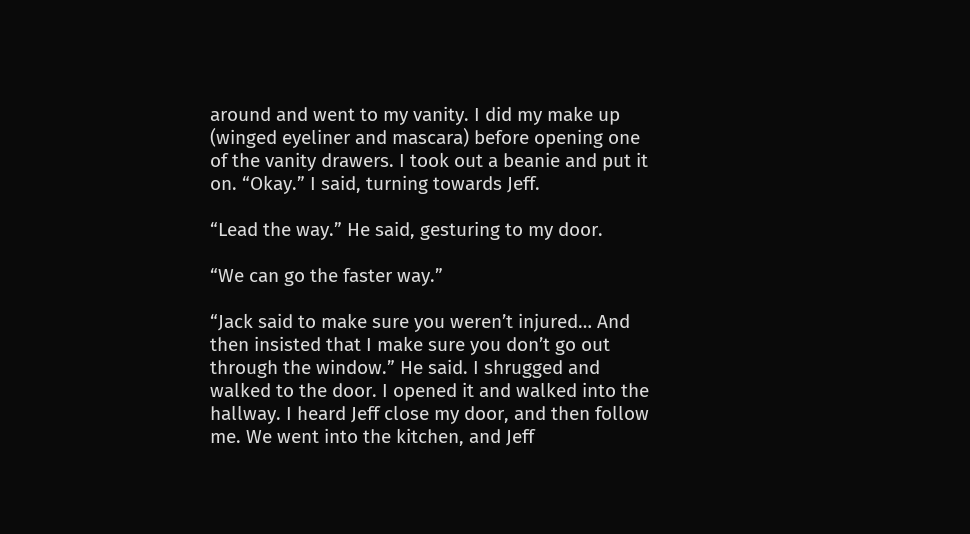around and went to my vanity. I did my make up (winged eyeliner and mascara) before opening one of the vanity drawers. I took out a beanie and put it on. “Okay.” I said, turning towards Jeff.

“Lead the way.” He said, gesturing to my door.

“We can go the faster way.”

“Jack said to make sure you weren’t injured… And then insisted that I make sure you don’t go out through the window.” He said. I shrugged and walked to the door. I opened it and walked into the hallway. I heard Jeff close my door, and then follow me. We went into the kitchen, and Jeff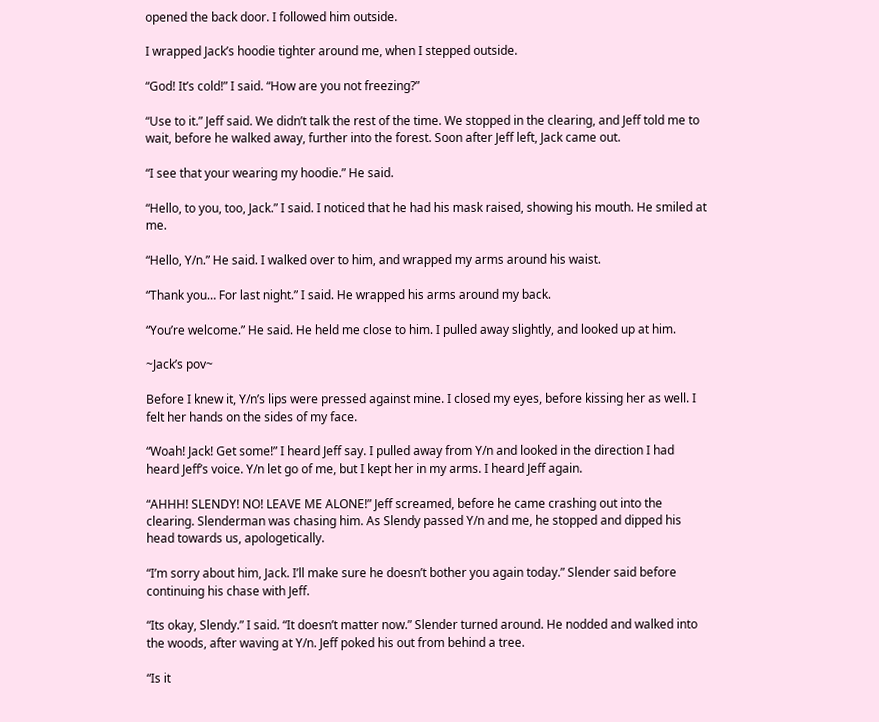opened the back door. I followed him outside.

I wrapped Jack’s hoodie tighter around me, when I stepped outside.

“God! It’s cold!” I said. “How are you not freezing?”

“Use to it.” Jeff said. We didn’t talk the rest of the time. We stopped in the clearing, and Jeff told me to wait, before he walked away, further into the forest. Soon after Jeff left, Jack came out.

“I see that your wearing my hoodie.” He said.

“Hello, to you, too, Jack.” I said. I noticed that he had his mask raised, showing his mouth. He smiled at me.

“Hello, Y/n.” He said. I walked over to him, and wrapped my arms around his waist.

“Thank you… For last night.” I said. He wrapped his arms around my back.

“You’re welcome.” He said. He held me close to him. I pulled away slightly, and looked up at him.

~Jack’s pov~

Before I knew it, Y/n’s lips were pressed against mine. I closed my eyes, before kissing her as well. I felt her hands on the sides of my face.

“Woah! Jack! Get some!” I heard Jeff say. I pulled away from Y/n and looked in the direction I had heard Jeff’s voice. Y/n let go of me, but I kept her in my arms. I heard Jeff again.

“AHHH! SLENDY! NO! LEAVE ME ALONE!” Jeff screamed, before he came crashing out into the clearing. Slenderman was chasing him. As Slendy passed Y/n and me, he stopped and dipped his head towards us, apologetically.

“I’m sorry about him, Jack. I’ll make sure he doesn’t bother you again today.” Slender said before continuing his chase with Jeff.

“Its okay, Slendy.” I said. “It doesn’t matter now.” Slender turned around. He nodded and walked into the woods, after waving at Y/n. Jeff poked his out from behind a tree.

“Is it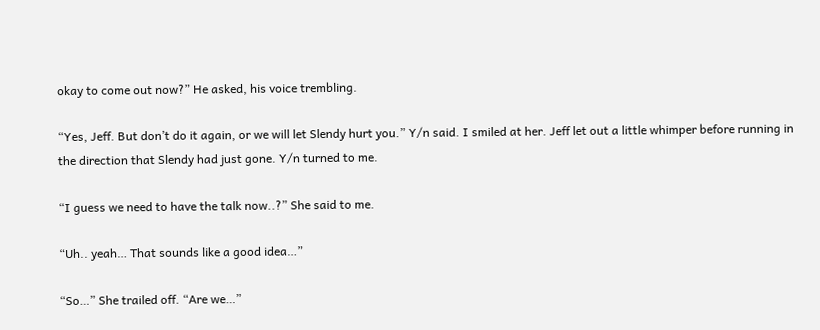okay to come out now?” He asked, his voice trembling.

“Yes, Jeff. But don’t do it again, or we will let Slendy hurt you.” Y/n said. I smiled at her. Jeff let out a little whimper before running in the direction that Slendy had just gone. Y/n turned to me.

“I guess we need to have the talk now..?” She said to me.

“Uh.. yeah… That sounds like a good idea…”

“So…” She trailed off. “Are we…”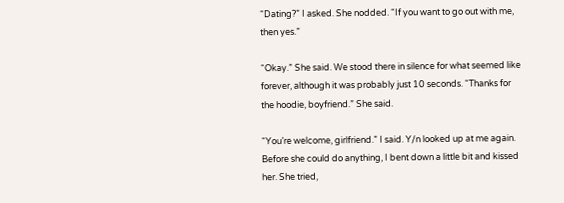“Dating?” I asked. She nodded. “If you want to go out with me, then yes.”

“Okay.” She said. We stood there in silence for what seemed like forever, although it was probably just 10 seconds. “Thanks for the hoodie, boyfriend.” She said.

“You’re welcome, girlfriend.” I said. Y/n looked up at me again. Before she could do anything, I bent down a little bit and kissed her. She tried,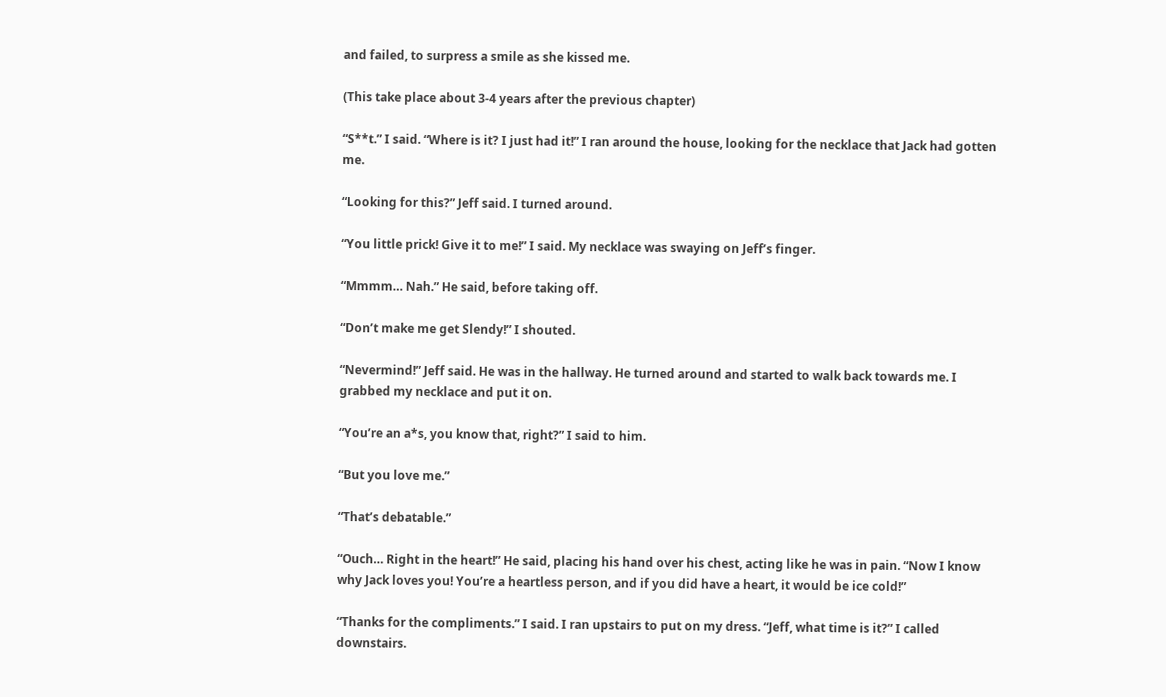and failed, to surpress a smile as she kissed me.

(This take place about 3-4 years after the previous chapter)

“S**t.” I said. “Where is it? I just had it!” I ran around the house, looking for the necklace that Jack had gotten me.

“Looking for this?” Jeff said. I turned around.

“You little prick! Give it to me!” I said. My necklace was swaying on Jeff’s finger.

“Mmmm… Nah.” He said, before taking off.

“Don’t make me get Slendy!” I shouted.

“Nevermind!” Jeff said. He was in the hallway. He turned around and started to walk back towards me. I grabbed my necklace and put it on.

“You’re an a*s, you know that, right?” I said to him.

“But you love me.”

“That’s debatable.”

“Ouch… Right in the heart!” He said, placing his hand over his chest, acting like he was in pain. “Now I know why Jack loves you! You’re a heartless person, and if you did have a heart, it would be ice cold!”

“Thanks for the compliments.” I said. I ran upstairs to put on my dress. “Jeff, what time is it?” I called downstairs.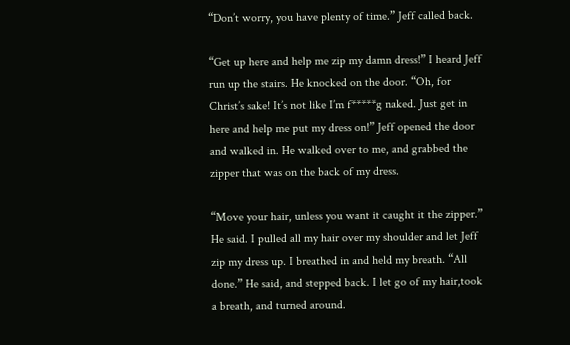“Don’t worry, you have plenty of time.” Jeff called back.

“Get up here and help me zip my damn dress!” I heard Jeff run up the stairs. He knocked on the door. “Oh, for Christ’s sake! It’s not like I’m f*****g naked. Just get in here and help me put my dress on!” Jeff opened the door and walked in. He walked over to me, and grabbed the zipper that was on the back of my dress.

“Move your hair, unless you want it caught it the zipper.” He said. I pulled all my hair over my shoulder and let Jeff zip my dress up. I breathed in and held my breath. “All done.” He said, and stepped back. I let go of my hair,took a breath, and turned around.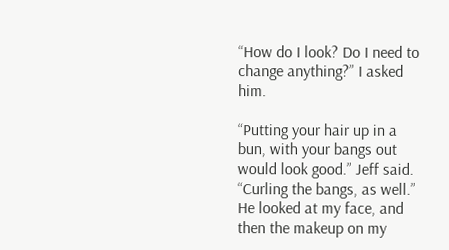“How do I look? Do I need to change anything?” I asked him.

“Putting your hair up in a bun, with your bangs out would look good.” Jeff said. “Curling the bangs, as well.” He looked at my face, and then the makeup on my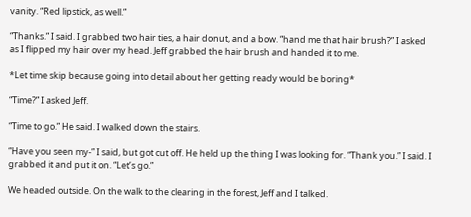vanity. “Red lipstick, as well.”

“Thanks.” I said. I grabbed two hair ties, a hair donut, and a bow. “hand me that hair brush?” I asked as I flipped my hair over my head. Jeff grabbed the hair brush and handed it to me.

*Let time skip because going into detail about her getting ready would be boring*

“Time?” I asked Jeff.

“Time to go.” He said. I walked down the stairs.

“Have you seen my-” I said, but got cut off. He held up the thing I was looking for. “Thank you.” I said. I grabbed it and put it on. “Let’s go.”

We headed outside. On the walk to the clearing in the forest, Jeff and I talked.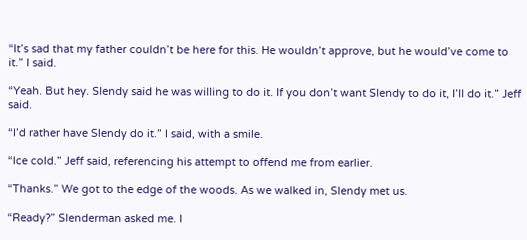“It’s sad that my father couldn’t be here for this. He wouldn’t approve, but he would’ve come to it.” I said.

“Yeah. But hey. Slendy said he was willing to do it. If you don’t want Slendy to do it, I’ll do it.” Jeff said.

“I’d rather have Slendy do it.” I said, with a smile.

“Ice cold.” Jeff said, referencing his attempt to offend me from earlier.

“Thanks.” We got to the edge of the woods. As we walked in, Slendy met us.

“Ready?” Slenderman asked me. I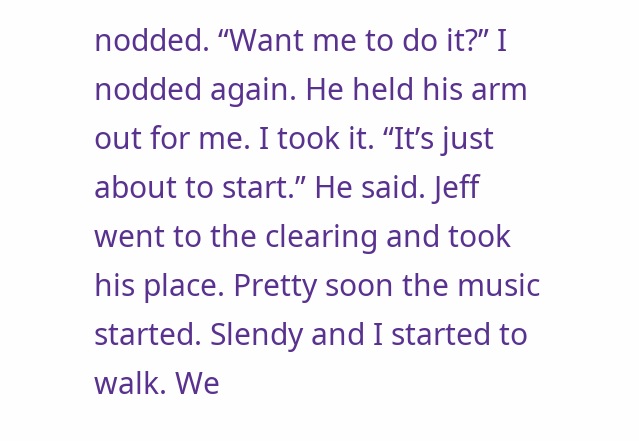nodded. “Want me to do it?” I nodded again. He held his arm out for me. I took it. “It’s just about to start.” He said. Jeff went to the clearing and took his place. Pretty soon the music started. Slendy and I started to walk. We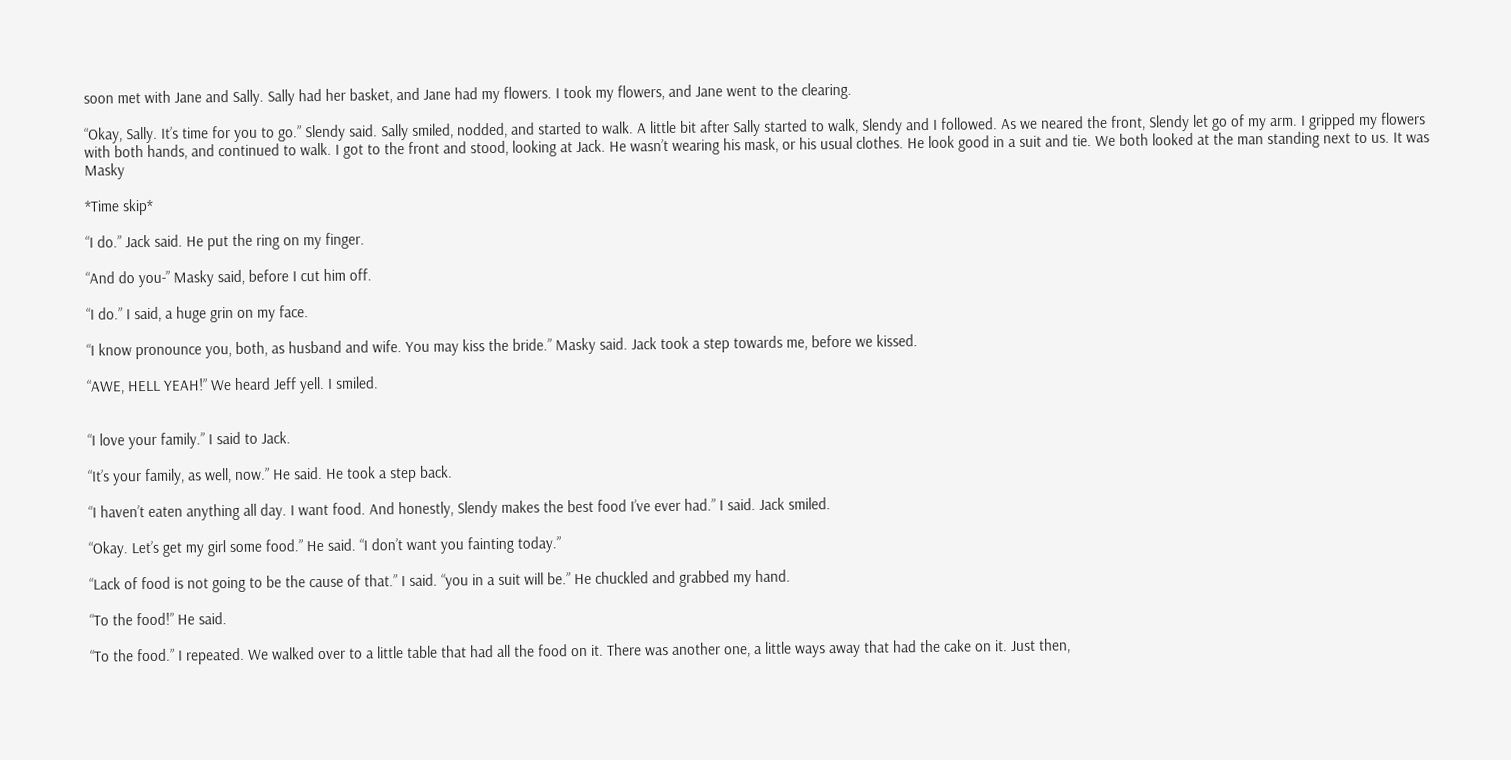soon met with Jane and Sally. Sally had her basket, and Jane had my flowers. I took my flowers, and Jane went to the clearing.

“Okay, Sally. It’s time for you to go.” Slendy said. Sally smiled, nodded, and started to walk. A little bit after Sally started to walk, Slendy and I followed. As we neared the front, Slendy let go of my arm. I gripped my flowers with both hands, and continued to walk. I got to the front and stood, looking at Jack. He wasn’t wearing his mask, or his usual clothes. He look good in a suit and tie. We both looked at the man standing next to us. It was Masky

*Time skip*

“I do.” Jack said. He put the ring on my finger.

“And do you-” Masky said, before I cut him off.

“I do.” I said, a huge grin on my face.

“I know pronounce you, both, as husband and wife. You may kiss the bride.” Masky said. Jack took a step towards me, before we kissed.

“AWE, HELL YEAH!” We heard Jeff yell. I smiled.


“I love your family.” I said to Jack.

“It’s your family, as well, now.” He said. He took a step back.

“I haven’t eaten anything all day. I want food. And honestly, Slendy makes the best food I’ve ever had.” I said. Jack smiled.

“Okay. Let’s get my girl some food.” He said. “I don’t want you fainting today.”

“Lack of food is not going to be the cause of that.” I said. “you in a suit will be.” He chuckled and grabbed my hand.

“To the food!” He said.

“To the food.” I repeated. We walked over to a little table that had all the food on it. There was another one, a little ways away that had the cake on it. Just then,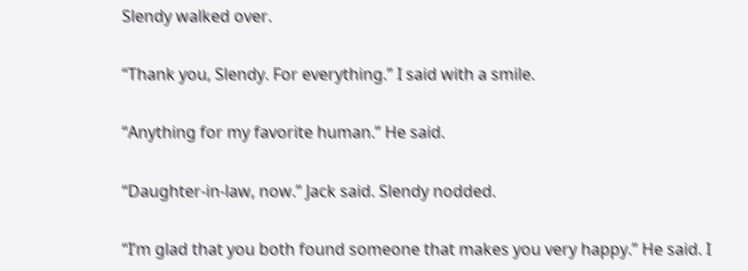Slendy walked over.

“Thank you, Slendy. For everything.” I said with a smile.

“Anything for my favorite human.” He said.

“Daughter-in-law, now.” Jack said. Slendy nodded.

“I’m glad that you both found someone that makes you very happy.” He said. I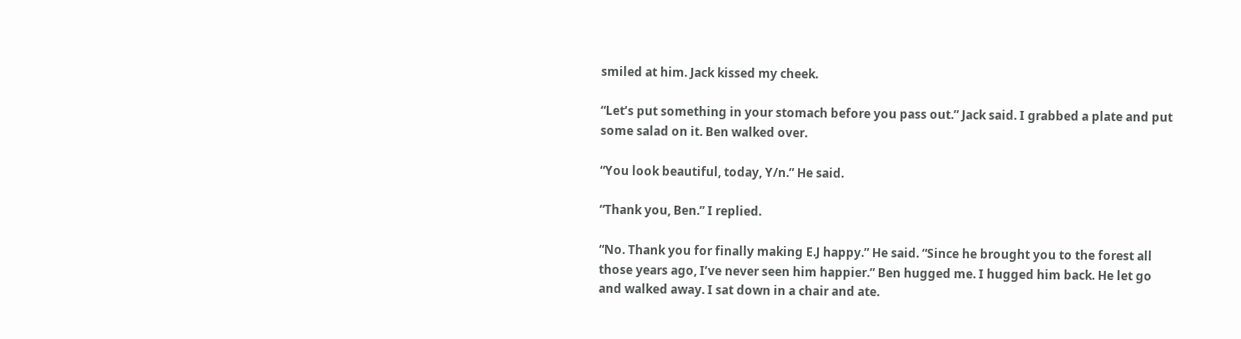smiled at him. Jack kissed my cheek.

“Let’s put something in your stomach before you pass out.” Jack said. I grabbed a plate and put some salad on it. Ben walked over.

“You look beautiful, today, Y/n.” He said.

“Thank you, Ben.” I replied.

“No. Thank you for finally making E.J happy.” He said. “Since he brought you to the forest all those years ago, I’ve never seen him happier.” Ben hugged me. I hugged him back. He let go and walked away. I sat down in a chair and ate.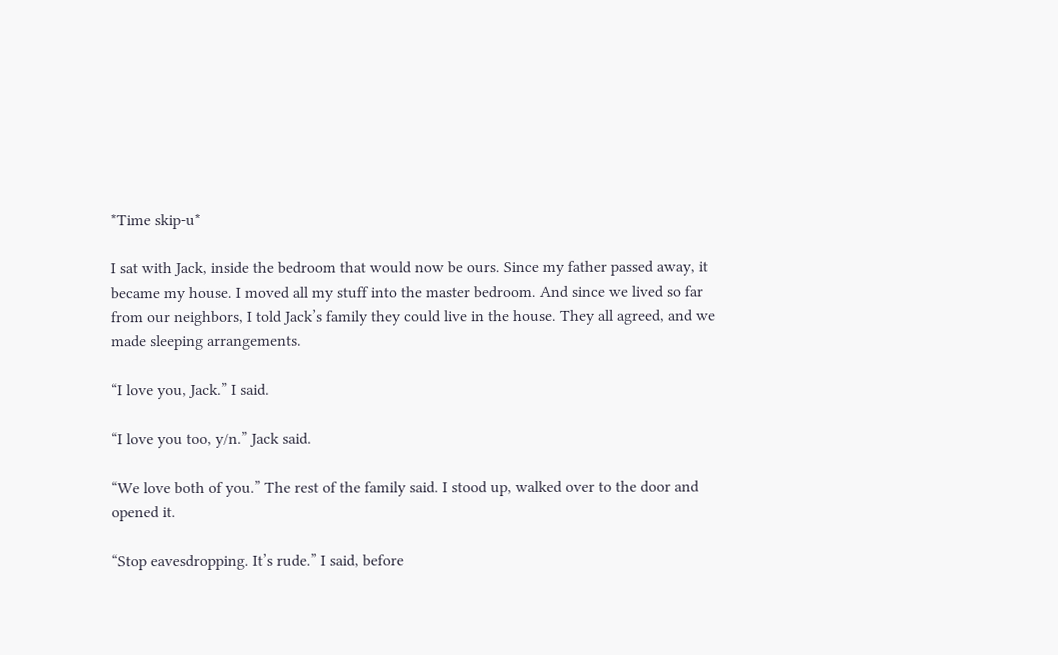*Time skip-u*

I sat with Jack, inside the bedroom that would now be ours. Since my father passed away, it became my house. I moved all my stuff into the master bedroom. And since we lived so far from our neighbors, I told Jack’s family they could live in the house. They all agreed, and we made sleeping arrangements.

“I love you, Jack.” I said.

“I love you too, y/n.” Jack said.

“We love both of you.” The rest of the family said. I stood up, walked over to the door and opened it.

“Stop eavesdropping. It’s rude.” I said, before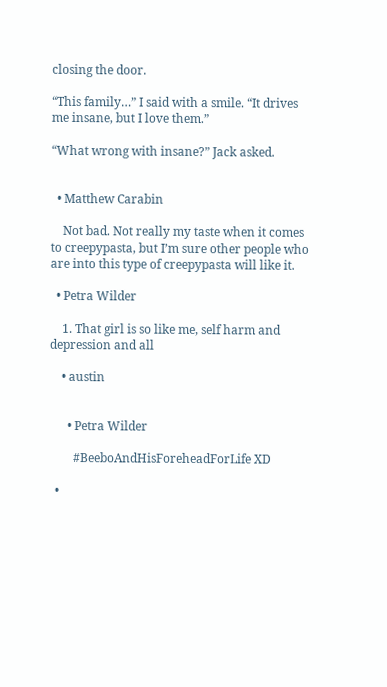closing the door.

“This family…” I said with a smile. “It drives me insane, but I love them.”

“What wrong with insane?” Jack asked.


  • Matthew Carabin

    Not bad. Not really my taste when it comes to creepypasta, but I’m sure other people who are into this type of creepypasta will like it.

  • Petra Wilder

    1. That girl is so like me, self harm and depression and all

    • austin


      • Petra Wilder

        #BeeboAndHisForeheadForLife XD

  •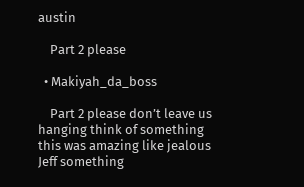austin

    Part 2 please

  • Makiyah_da_boss

    Part 2 please don’t leave us hanging think of something this was amazing like jealous Jeff something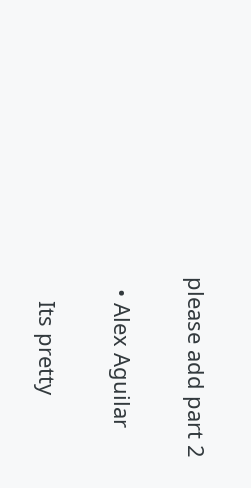please add part 2

  • Alex Aguilar

    Its pretty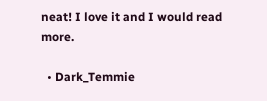neat! I love it and I would read more.

  • Dark_Temmie